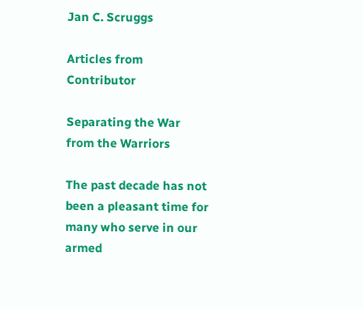Jan C. Scruggs

Articles from Contributor

Separating the War from the Warriors

The past decade has not been a pleasant time for many who serve in our armed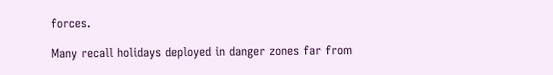forces.

Many recall holidays deployed in danger zones far from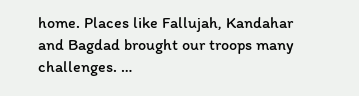home. Places like Fallujah, Kandahar and Bagdad brought our troops many challenges. …